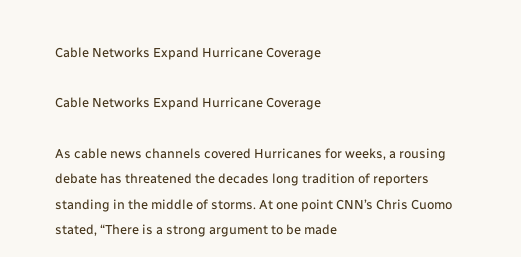Cable Networks Expand Hurricane Coverage

Cable Networks Expand Hurricane Coverage

As cable news channels covered Hurricanes for weeks, a rousing debate has threatened the decades long tradition of reporters standing in the middle of storms. At one point CNN’s Chris Cuomo stated, “There is a strong argument to be made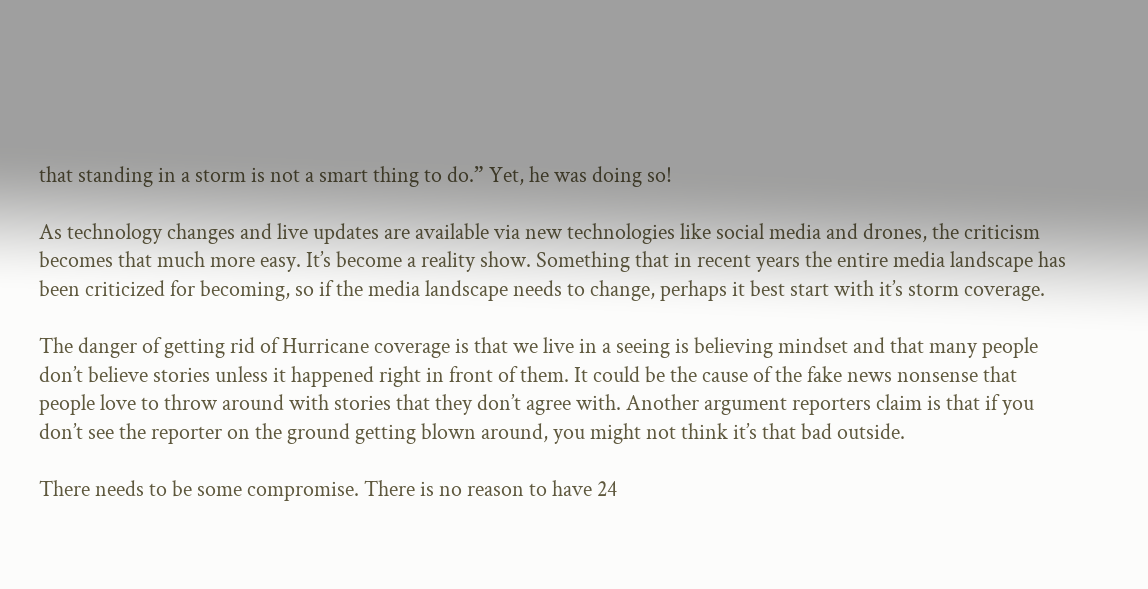that standing in a storm is not a smart thing to do.” Yet, he was doing so!

As technology changes and live updates are available via new technologies like social media and drones, the criticism becomes that much more easy. It’s become a reality show. Something that in recent years the entire media landscape has been criticized for becoming, so if the media landscape needs to change, perhaps it best start with it’s storm coverage.

The danger of getting rid of Hurricane coverage is that we live in a seeing is believing mindset and that many people don’t believe stories unless it happened right in front of them. It could be the cause of the fake news nonsense that people love to throw around with stories that they don’t agree with. Another argument reporters claim is that if you don’t see the reporter on the ground getting blown around, you might not think it’s that bad outside.

There needs to be some compromise. There is no reason to have 24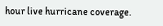hour live hurricane coverage.